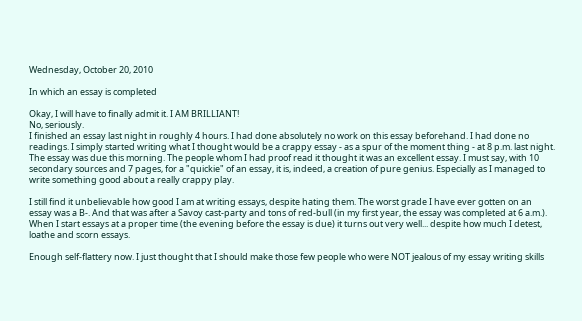Wednesday, October 20, 2010

In which an essay is completed

Okay, I will have to finally admit it. I AM BRILLIANT!
No, seriously.
I finished an essay last night in roughly 4 hours. I had done absolutely no work on this essay beforehand. I had done no readings. I simply started writing what I thought would be a crappy essay - as a spur of the moment thing - at 8 p.m. last night. The essay was due this morning. The people whom I had proof read it thought it was an excellent essay. I must say, with 10 secondary sources and 7 pages, for a "quickie" of an essay, it is, indeed, a creation of pure genius. Especially as I managed to write something good about a really crappy play.

I still find it unbelievable how good I am at writing essays, despite hating them. The worst grade I have ever gotten on an essay was a B-. And that was after a Savoy cast-party and tons of red-bull (in my first year, the essay was completed at 6 a.m.). When I start essays at a proper time (the evening before the essay is due) it turns out very well... despite how much I detest, loathe and scorn essays.

Enough self-flattery now. I just thought that I should make those few people who were NOT jealous of my essay writing skills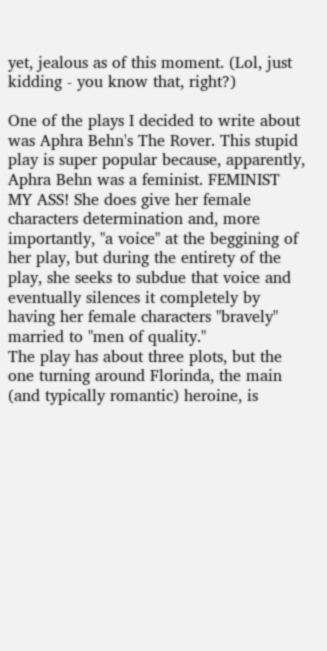yet, jealous as of this moment. (Lol, just kidding - you know that, right?)

One of the plays I decided to write about was Aphra Behn's The Rover. This stupid play is super popular because, apparently, Aphra Behn was a feminist. FEMINIST MY ASS! She does give her female characters determination and, more importantly, "a voice" at the beggining of her play, but during the entirety of the play, she seeks to subdue that voice and eventually silences it completely by having her female characters "bravely" married to "men of quality."
The play has about three plots, but the one turning around Florinda, the main (and typically romantic) heroine, is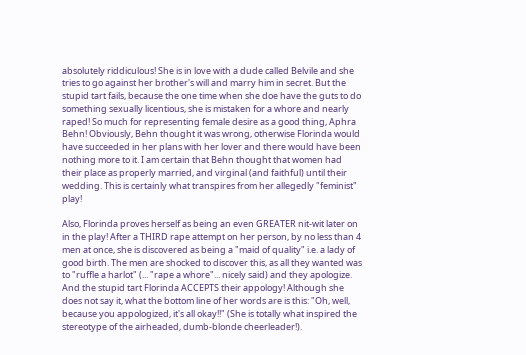absolutely riddiculous! She is in love with a dude called Belvile and she tries to go against her brother's will and marry him in secret. But the stupid tart fails, because the one time when she doe have the guts to do something sexually licentious, she is mistaken for a whore and nearly raped! So much for representing female desire as a good thing, Aphra Behn! Obviously, Behn thought it was wrong, otherwise Florinda would have succeeded in her plans with her lover and there would have been nothing more to it. I am certain that Behn thought that women had their place as properly married, and virginal (and faithful) until their wedding. This is certainly what transpires from her allegedly "feminist" play!

Also, Florinda proves herself as being an even GREATER nit-wit later on in the play! After a THIRD rape attempt on her person, by no less than 4 men at once, she is discovered as being a "maid of quality" i.e. a lady of good birth. The men are shocked to discover this, as all they wanted was to "ruffle a harlot" (... "rape a whore"... nicely said) and they apologize. And the stupid tart Florinda ACCEPTS their appology! Although she does not say it, what the bottom line of her words are is this: "Oh, well, because you appologized, it's all okay!!" (She is totally what inspired the stereotype of the airheaded, dumb-blonde cheerleader!).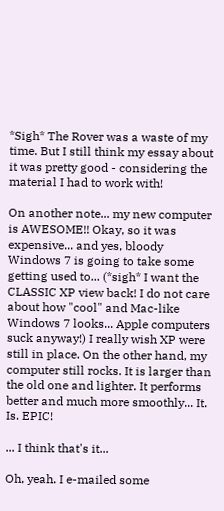*Sigh* The Rover was a waste of my time. But I still think my essay about it was pretty good - considering the material I had to work with!

On another note... my new computer is AWESOME!! Okay, so it was expensive... and yes, bloody Windows 7 is going to take some getting used to... (*sigh* I want the CLASSIC XP view back! I do not care about how "cool" and Mac-like Windows 7 looks... Apple computers suck anyway!) I really wish XP were still in place. On the other hand, my computer still rocks. It is larger than the old one and lighter. It performs better and much more smoothly... It. Is. EPIC!

... I think that's it...

Oh, yeah. I e-mailed some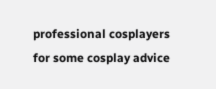professional cosplayers for some cosplay advice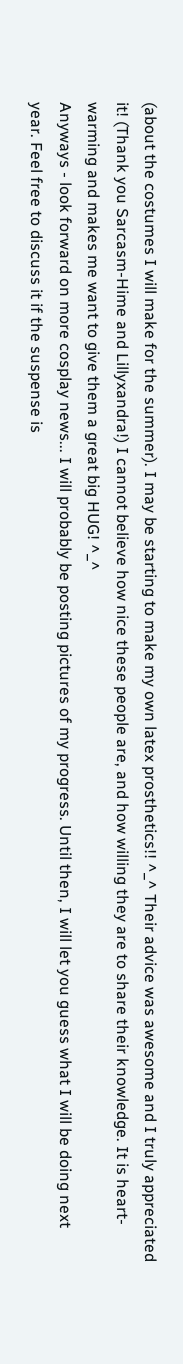(about the costumes I will make for the summer). I may be starting to make my own latex prosthetics!! ^_^ Their advice was awesome and I truly appreciated it! (Thank you Sarcasm-Hime and Lillyxandra!) I cannot believe how nice these people are, and how willing they are to share their knowledge. It is heart-warming and makes me want to give them a great big HUG! ^_^
Anyways - look forward on more cosplay news... I will probably be posting pictures of my progress. Until then, I will let you guess what I will be doing next year. Feel free to discuss it if the suspense is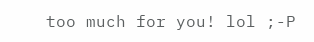too much for you! lol ;-P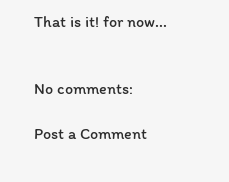That is it! for now...


No comments:

Post a Comment